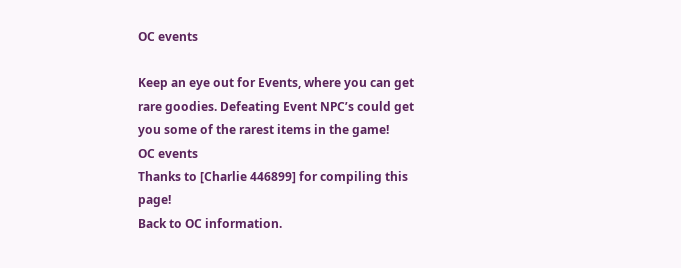OC events

Keep an eye out for Events, where you can get rare goodies. Defeating Event NPC’s could get you some of the rarest items in the game!
OC events
Thanks to [Charlie 446899] for compiling this page!
Back to OC information.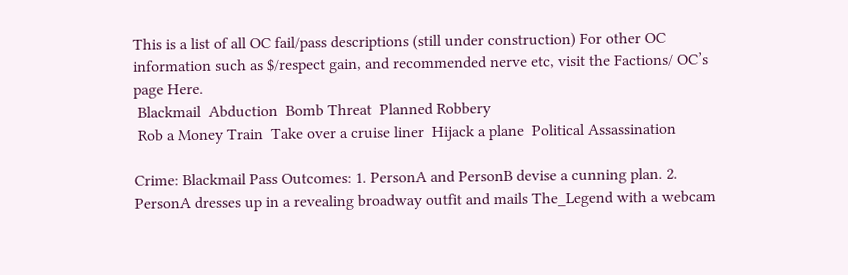This is a list of all OC fail/pass descriptions (still under construction) For other OC information such as $/respect gain, and recommended nerve etc, visit the Factions/ OC’s page Here.
 Blackmail  Abduction  Bomb Threat  Planned Robbery
 Rob a Money Train  Take over a cruise liner  Hijack a plane  Political Assassination

Crime: Blackmail Pass Outcomes: 1. PersonA and PersonB devise a cunning plan. 2. PersonA dresses up in a revealing broadway outfit and mails The_Legend with a webcam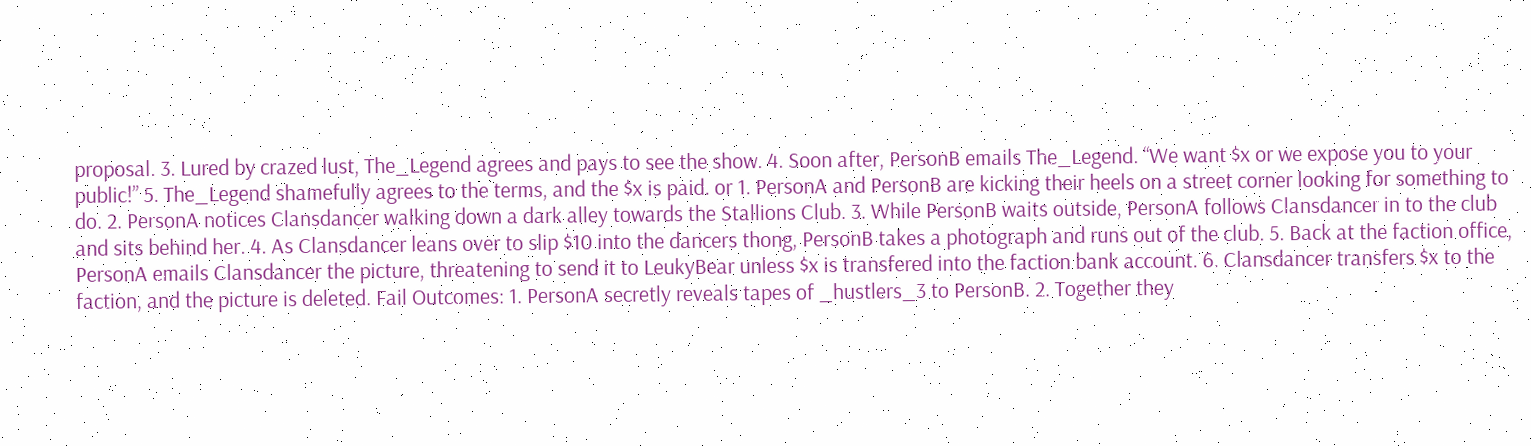proposal. 3. Lured by crazed lust, The_Legend agrees and pays to see the show. 4. Soon after, PersonB emails The_Legend. “We want $x or we expose you to your public!” 5. The_Legend shamefully agrees to the terms, and the $x is paid. or 1. PersonA and PersonB are kicking their heels on a street corner looking for something to do. 2. PersonA notices Clansdancer walking down a dark alley towards the Stallions Club. 3. While PersonB waits outside, PersonA follows Clansdancer in to the club and sits behind her. 4. As Clansdancer leans over to slip $10 into the dancers thong, PersonB takes a photograph and runs out of the club. 5. Back at the faction office, PersonA emails Clansdancer the picture, threatening to send it to LeukyBear unless $x is transfered into the faction bank account. 6. Clansdancer transfers $x to the faction, and the picture is deleted. Fail Outcomes: 1. PersonA secretly reveals tapes of _hustlers_3 to PersonB. 2. Together they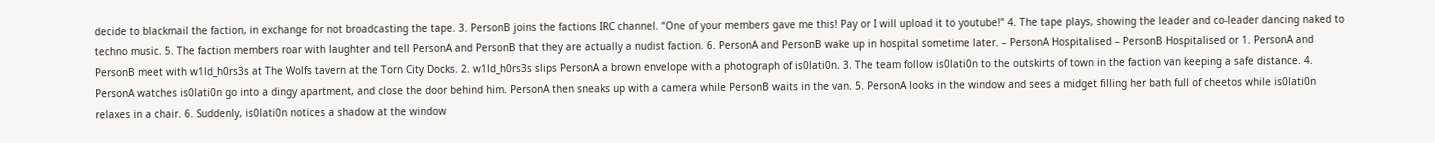decide to blackmail the faction, in exchange for not broadcasting the tape. 3. PersonB joins the factions IRC channel. “One of your members gave me this! Pay or I will upload it to youtube!” 4. The tape plays, showing the leader and co-leader dancing naked to techno music. 5. The faction members roar with laughter and tell PersonA and PersonB that they are actually a nudist faction. 6. PersonA and PersonB wake up in hospital sometime later. – PersonA Hospitalised – PersonB Hospitalised or 1. PersonA and PersonB meet with w1ld_h0rs3s at The Wolfs tavern at the Torn City Docks. 2. w1ld_h0rs3s slips PersonA a brown envelope with a photograph of is0lati0n. 3. The team follow is0lati0n to the outskirts of town in the faction van keeping a safe distance. 4. PersonA watches is0lati0n go into a dingy apartment, and close the door behind him. PersonA then sneaks up with a camera while PersonB waits in the van. 5. PersonA looks in the window and sees a midget filling her bath full of cheetos while is0lati0n relaxes in a chair. 6. Suddenly, is0lati0n notices a shadow at the window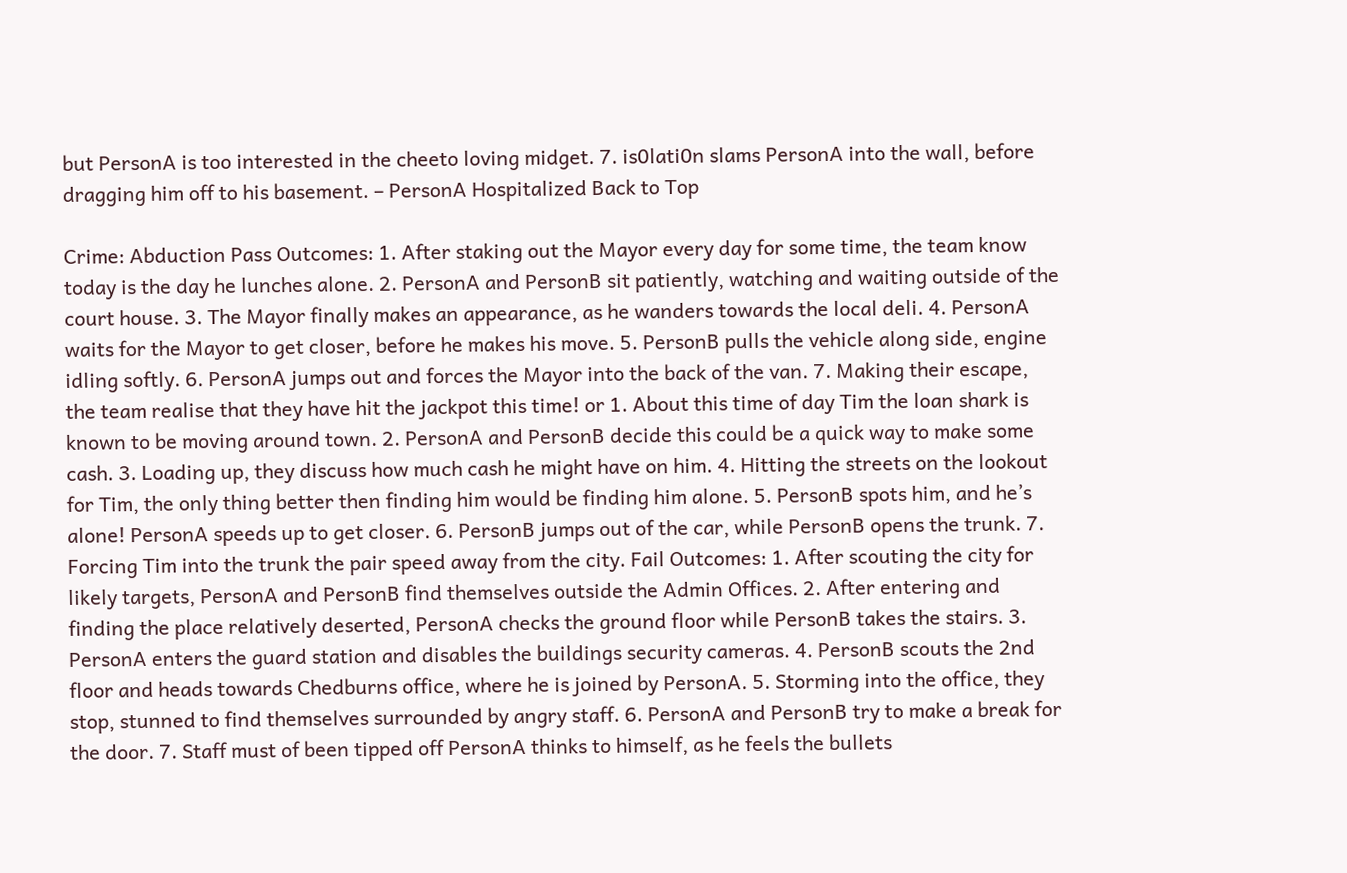but PersonA is too interested in the cheeto loving midget. 7. is0lati0n slams PersonA into the wall, before dragging him off to his basement. – PersonA Hospitalized Back to Top

Crime: Abduction Pass Outcomes: 1. After staking out the Mayor every day for some time, the team know today is the day he lunches alone. 2. PersonA and PersonB sit patiently, watching and waiting outside of the court house. 3. The Mayor finally makes an appearance, as he wanders towards the local deli. 4. PersonA waits for the Mayor to get closer, before he makes his move. 5. PersonB pulls the vehicle along side, engine idling softly. 6. PersonA jumps out and forces the Mayor into the back of the van. 7. Making their escape, the team realise that they have hit the jackpot this time! or 1. About this time of day Tim the loan shark is known to be moving around town. 2. PersonA and PersonB decide this could be a quick way to make some cash. 3. Loading up, they discuss how much cash he might have on him. 4. Hitting the streets on the lookout for Tim, the only thing better then finding him would be finding him alone. 5. PersonB spots him, and he’s alone! PersonA speeds up to get closer. 6. PersonB jumps out of the car, while PersonB opens the trunk. 7. Forcing Tim into the trunk the pair speed away from the city. Fail Outcomes: 1. After scouting the city for likely targets, PersonA and PersonB find themselves outside the Admin Offices. 2. After entering and finding the place relatively deserted, PersonA checks the ground floor while PersonB takes the stairs. 3. PersonA enters the guard station and disables the buildings security cameras. 4. PersonB scouts the 2nd floor and heads towards Chedburns office, where he is joined by PersonA. 5. Storming into the office, they stop, stunned to find themselves surrounded by angry staff. 6. PersonA and PersonB try to make a break for the door. 7. Staff must of been tipped off PersonA thinks to himself, as he feels the bullets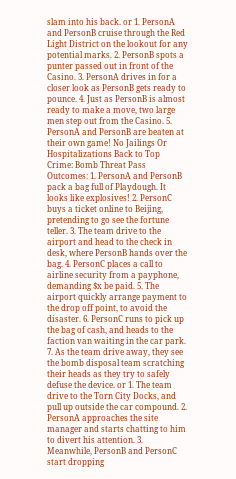slam into his back. or 1. PersonA and PersonB cruise through the Red Light District on the lookout for any potential marks. 2. PersonB spots a punter passed out in front of the Casino. 3. PersonA drives in for a closer look as PersonB gets ready to pounce. 4. Just as PersonB is almost ready to make a move, two large men step out from the Casino. 5. PersonA and PersonB are beaten at their own game! No Jailings Or Hospitalizations Back to Top
Crime: Bomb Threat Pass Outcomes: 1. PersonA and PersonB pack a bag full of Playdough. It looks like explosives! 2. PersonC buys a ticket online to Beijing, pretending to go see the fortune teller. 3. The team drive to the airport and head to the check in desk, where PersonB hands over the bag. 4. PersonC places a call to airline security from a payphone, demanding $x be paid. 5. The airport quickly arrange payment to the drop off point, to avoid the disaster. 6. PersonC runs to pick up the bag of cash, and heads to the faction van waiting in the car park. 7. As the team drive away, they see the bomb disposal team scratching their heads as they try to safely defuse the device. or 1. The team drive to the Torn City Docks, and pull up outside the car compound. 2. PersonA approaches the site manager and starts chatting to him to divert his attention. 3. Meanwhile, PersonB and PersonC start dropping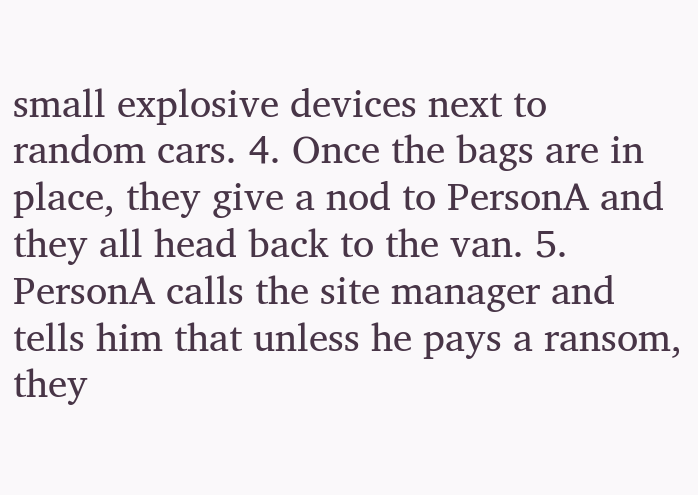small explosive devices next to random cars. 4. Once the bags are in place, they give a nod to PersonA and they all head back to the van. 5. PersonA calls the site manager and tells him that unless he pays a ransom, they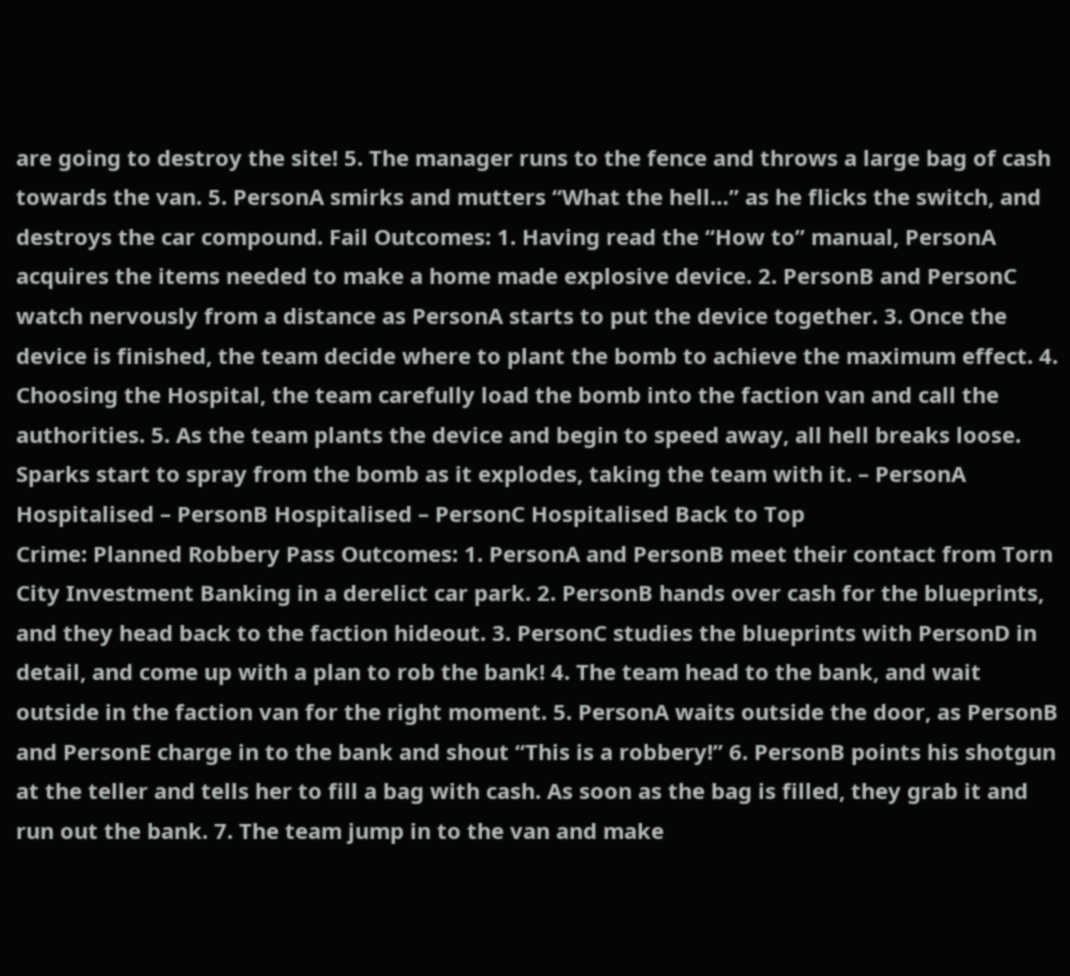are going to destroy the site! 5. The manager runs to the fence and throws a large bag of cash towards the van. 5. PersonA smirks and mutters “What the hell…” as he flicks the switch, and destroys the car compound. Fail Outcomes: 1. Having read the “How to” manual, PersonA acquires the items needed to make a home made explosive device. 2. PersonB and PersonC watch nervously from a distance as PersonA starts to put the device together. 3. Once the device is finished, the team decide where to plant the bomb to achieve the maximum effect. 4. Choosing the Hospital, the team carefully load the bomb into the faction van and call the authorities. 5. As the team plants the device and begin to speed away, all hell breaks loose. Sparks start to spray from the bomb as it explodes, taking the team with it. – PersonA Hospitalised – PersonB Hospitalised – PersonC Hospitalised Back to Top
Crime: Planned Robbery Pass Outcomes: 1. PersonA and PersonB meet their contact from Torn City Investment Banking in a derelict car park. 2. PersonB hands over cash for the blueprints, and they head back to the faction hideout. 3. PersonC studies the blueprints with PersonD in detail, and come up with a plan to rob the bank! 4. The team head to the bank, and wait outside in the faction van for the right moment. 5. PersonA waits outside the door, as PersonB and PersonE charge in to the bank and shout “This is a robbery!” 6. PersonB points his shotgun at the teller and tells her to fill a bag with cash. As soon as the bag is filled, they grab it and run out the bank. 7. The team jump in to the van and make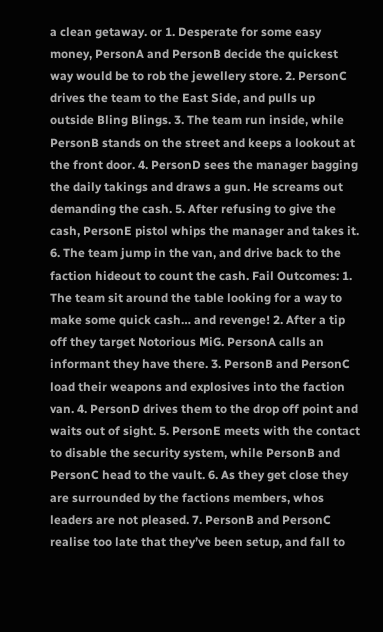a clean getaway. or 1. Desperate for some easy money, PersonA and PersonB decide the quickest way would be to rob the jewellery store. 2. PersonC drives the team to the East Side, and pulls up outside Bling Blings. 3. The team run inside, while PersonB stands on the street and keeps a lookout at the front door. 4. PersonD sees the manager bagging the daily takings and draws a gun. He screams out demanding the cash. 5. After refusing to give the cash, PersonE pistol whips the manager and takes it. 6. The team jump in the van, and drive back to the faction hideout to count the cash. Fail Outcomes: 1. The team sit around the table looking for a way to make some quick cash… and revenge! 2. After a tip off they target Notorious MiG. PersonA calls an informant they have there. 3. PersonB and PersonC load their weapons and explosives into the faction van. 4. PersonD drives them to the drop off point and waits out of sight. 5. PersonE meets with the contact to disable the security system, while PersonB and PersonC head to the vault. 6. As they get close they are surrounded by the factions members, whos leaders are not pleased. 7. PersonB and PersonC realise too late that they’ve been setup, and fall to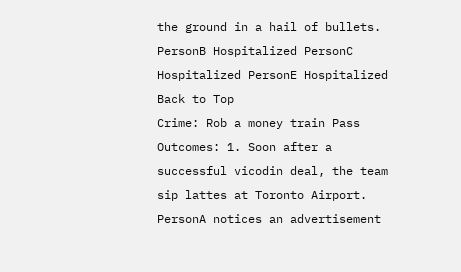the ground in a hail of bullets. PersonB Hospitalized PersonC Hospitalized PersonE Hospitalized Back to Top
Crime: Rob a money train Pass Outcomes: 1. Soon after a successful vicodin deal, the team sip lattes at Toronto Airport. PersonA notices an advertisement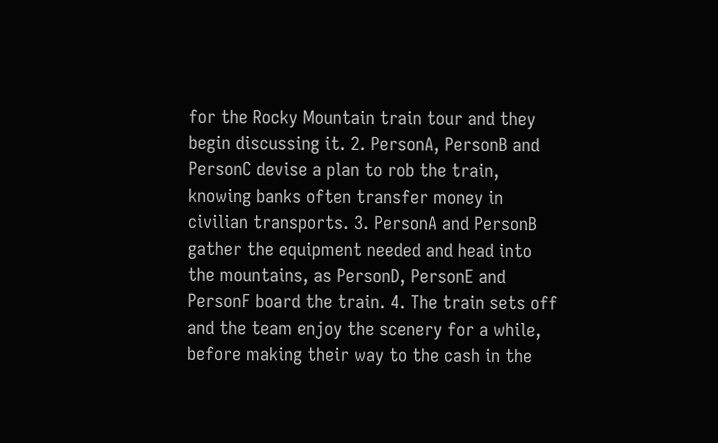for the Rocky Mountain train tour and they begin discussing it. 2. PersonA, PersonB and PersonC devise a plan to rob the train, knowing banks often transfer money in civilian transports. 3. PersonA and PersonB gather the equipment needed and head into the mountains, as PersonD, PersonE and PersonF board the train. 4. The train sets off and the team enjoy the scenery for a while, before making their way to the cash in the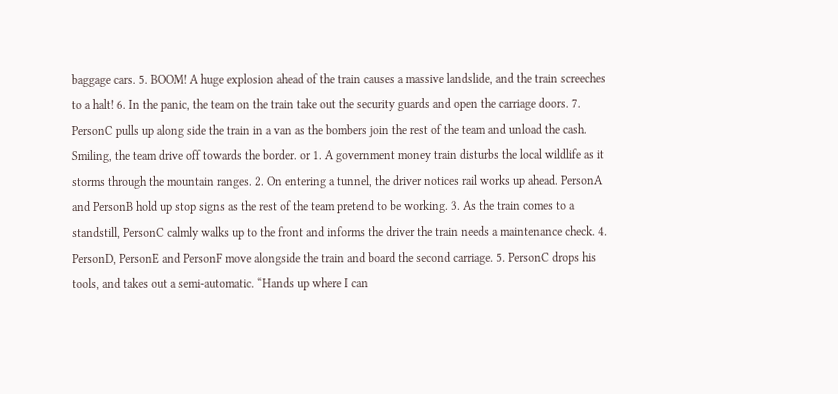baggage cars. 5. BOOM! A huge explosion ahead of the train causes a massive landslide, and the train screeches to a halt! 6. In the panic, the team on the train take out the security guards and open the carriage doors. 7. PersonC pulls up along side the train in a van as the bombers join the rest of the team and unload the cash. Smiling, the team drive off towards the border. or 1. A government money train disturbs the local wildlife as it storms through the mountain ranges. 2. On entering a tunnel, the driver notices rail works up ahead. PersonA and PersonB hold up stop signs as the rest of the team pretend to be working. 3. As the train comes to a standstill, PersonC calmly walks up to the front and informs the driver the train needs a maintenance check. 4. PersonD, PersonE and PersonF move alongside the train and board the second carriage. 5. PersonC drops his tools, and takes out a semi-automatic. “Hands up where I can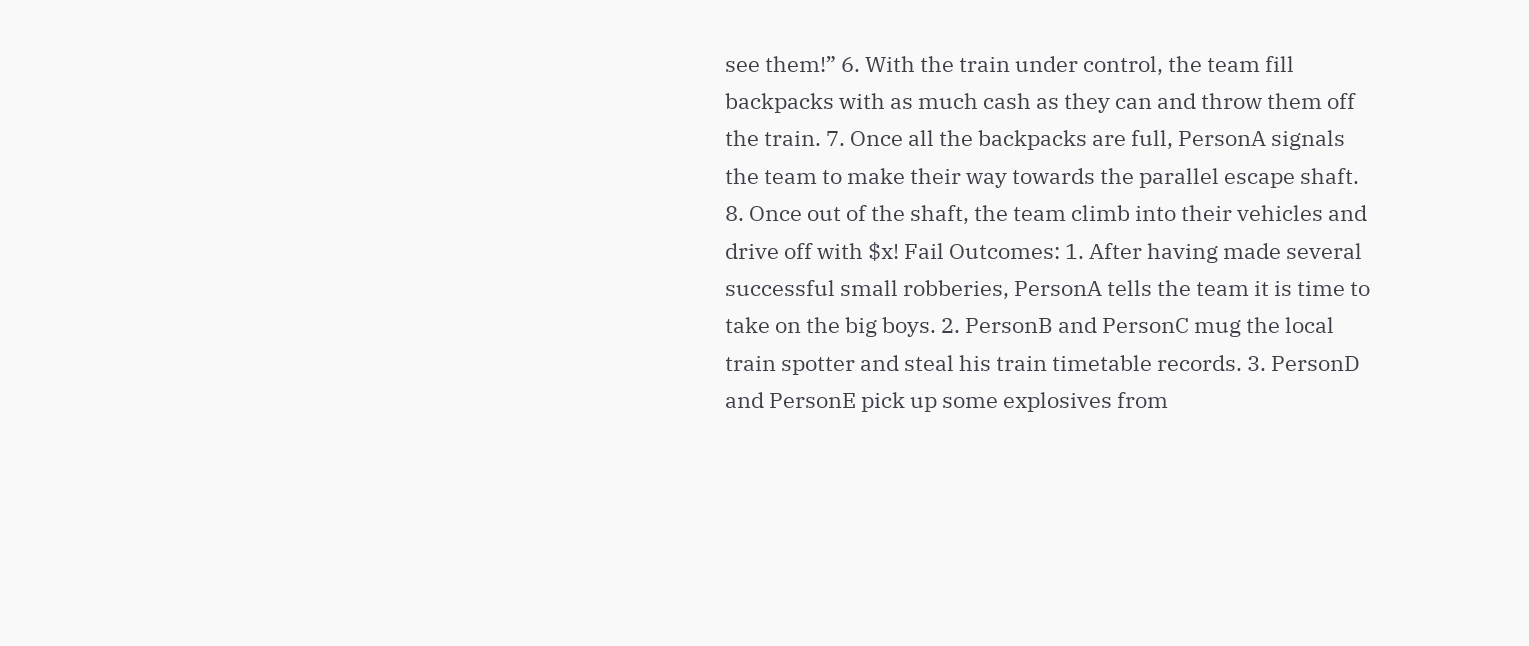see them!” 6. With the train under control, the team fill backpacks with as much cash as they can and throw them off the train. 7. Once all the backpacks are full, PersonA signals the team to make their way towards the parallel escape shaft. 8. Once out of the shaft, the team climb into their vehicles and drive off with $x! Fail Outcomes: 1. After having made several successful small robberies, PersonA tells the team it is time to take on the big boys. 2. PersonB and PersonC mug the local train spotter and steal his train timetable records. 3. PersonD and PersonE pick up some explosives from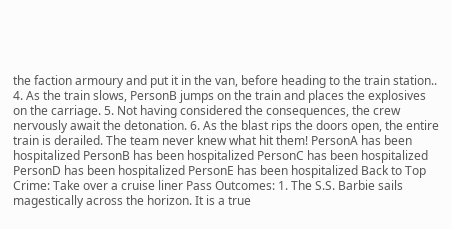the faction armoury and put it in the van, before heading to the train station.. 4. As the train slows, PersonB jumps on the train and places the explosives on the carriage. 5. Not having considered the consequences, the crew nervously await the detonation. 6. As the blast rips the doors open, the entire train is derailed. The team never knew what hit them! PersonA has been hospitalized PersonB has been hospitalized PersonC has been hospitalized PersonD has been hospitalized PersonE has been hospitalized Back to Top
Crime: Take over a cruise liner Pass Outcomes: 1. The S.S. Barbie sails magestically across the horizon. It is a true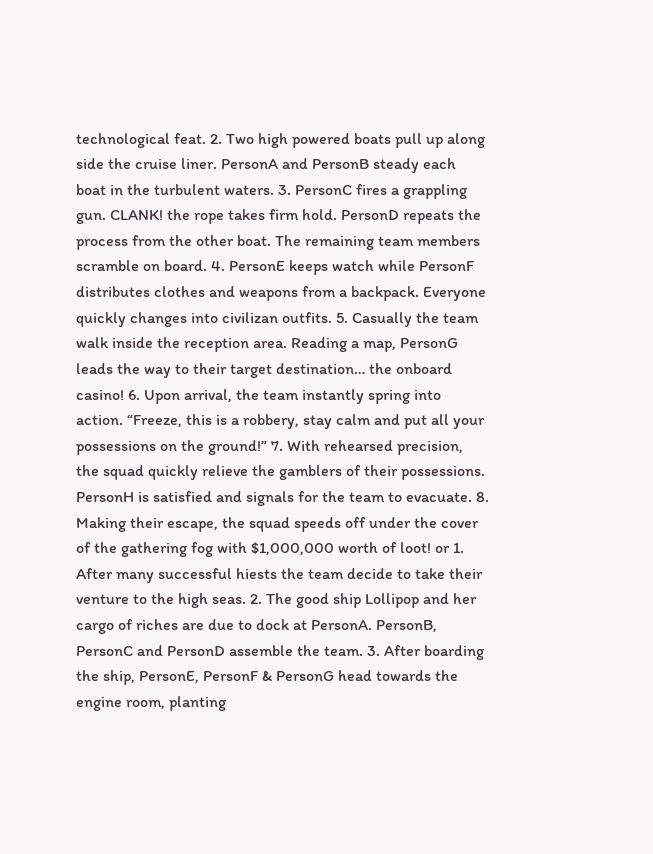technological feat. 2. Two high powered boats pull up along side the cruise liner. PersonA and PersonB steady each boat in the turbulent waters. 3. PersonC fires a grappling gun. CLANK! the rope takes firm hold. PersonD repeats the process from the other boat. The remaining team members scramble on board. 4. PersonE keeps watch while PersonF distributes clothes and weapons from a backpack. Everyone quickly changes into civilizan outfits. 5. Casually the team walk inside the reception area. Reading a map, PersonG leads the way to their target destination… the onboard casino! 6. Upon arrival, the team instantly spring into action. “Freeze, this is a robbery, stay calm and put all your possessions on the ground!” 7. With rehearsed precision, the squad quickly relieve the gamblers of their possessions. PersonH is satisfied and signals for the team to evacuate. 8. Making their escape, the squad speeds off under the cover of the gathering fog with $1,000,000 worth of loot! or 1. After many successful hiests the team decide to take their venture to the high seas. 2. The good ship Lollipop and her cargo of riches are due to dock at PersonA. PersonB, PersonC and PersonD assemble the team. 3. After boarding the ship, PersonE, PersonF & PersonG head towards the engine room, planting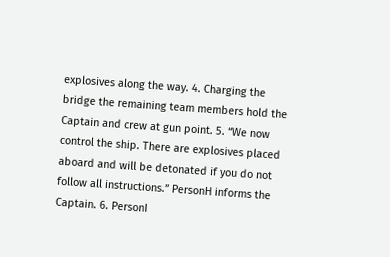explosives along the way. 4. Charging the bridge the remaining team members hold the Captain and crew at gun point. 5. “We now control the ship. There are explosives placed aboard and will be detonated if you do not follow all instructions.” PersonH informs the Captain. 6. PersonI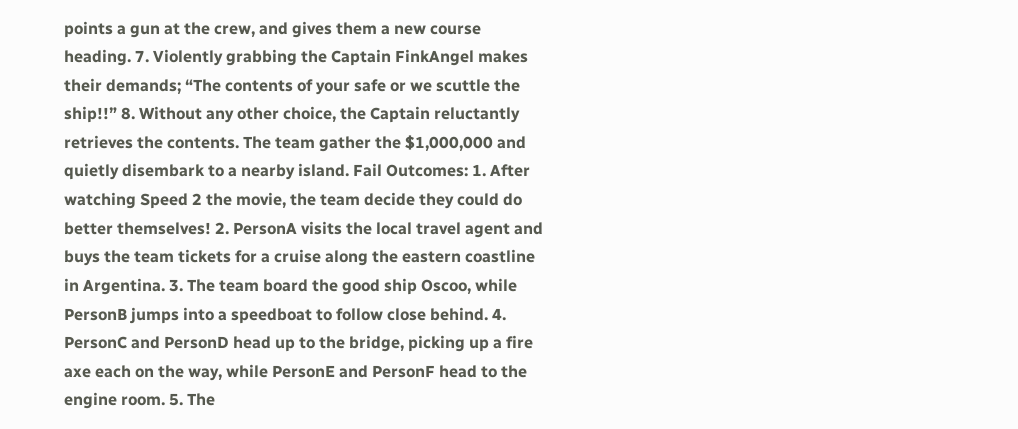points a gun at the crew, and gives them a new course heading. 7. Violently grabbing the Captain FinkAngel makes their demands; “The contents of your safe or we scuttle the ship!!” 8. Without any other choice, the Captain reluctantly retrieves the contents. The team gather the $1,000,000 and quietly disembark to a nearby island. Fail Outcomes: 1. After watching Speed 2 the movie, the team decide they could do better themselves! 2. PersonA visits the local travel agent and buys the team tickets for a cruise along the eastern coastline in Argentina. 3. The team board the good ship Oscoo, while PersonB jumps into a speedboat to follow close behind. 4. PersonC and PersonD head up to the bridge, picking up a fire axe each on the way, while PersonE and PersonF head to the engine room. 5. The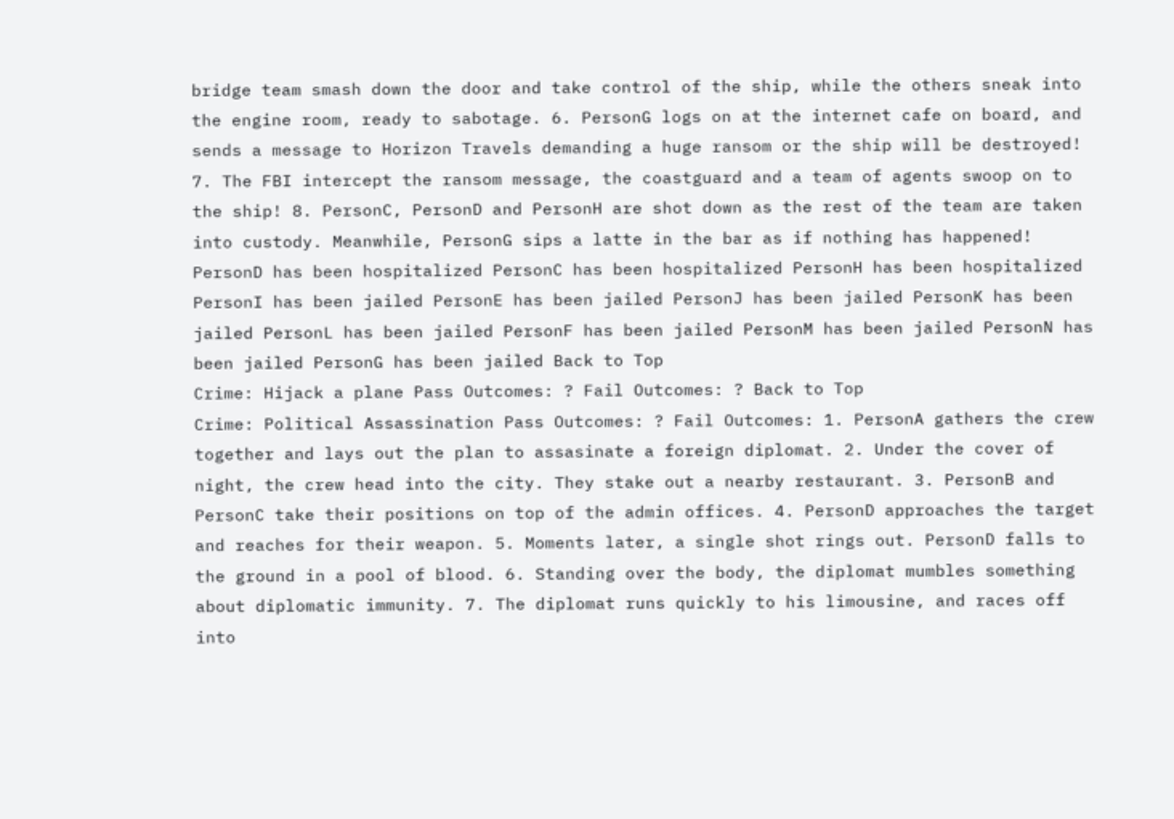bridge team smash down the door and take control of the ship, while the others sneak into the engine room, ready to sabotage. 6. PersonG logs on at the internet cafe on board, and sends a message to Horizon Travels demanding a huge ransom or the ship will be destroyed! 7. The FBI intercept the ransom message, the coastguard and a team of agents swoop on to the ship! 8. PersonC, PersonD and PersonH are shot down as the rest of the team are taken into custody. Meanwhile, PersonG sips a latte in the bar as if nothing has happened! PersonD has been hospitalized PersonC has been hospitalized PersonH has been hospitalized PersonI has been jailed PersonE has been jailed PersonJ has been jailed PersonK has been jailed PersonL has been jailed PersonF has been jailed PersonM has been jailed PersonN has been jailed PersonG has been jailed Back to Top
Crime: Hijack a plane Pass Outcomes: ? Fail Outcomes: ? Back to Top
Crime: Political Assassination Pass Outcomes: ? Fail Outcomes: 1. PersonA gathers the crew together and lays out the plan to assasinate a foreign diplomat. 2. Under the cover of night, the crew head into the city. They stake out a nearby restaurant. 3. PersonB and PersonC take their positions on top of the admin offices. 4. PersonD approaches the target and reaches for their weapon. 5. Moments later, a single shot rings out. PersonD falls to the ground in a pool of blood. 6. Standing over the body, the diplomat mumbles something about diplomatic immunity. 7. The diplomat runs quickly to his limousine, and races off into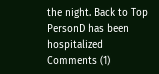the night. Back to Top PersonD has been hospitalized
Comments (1)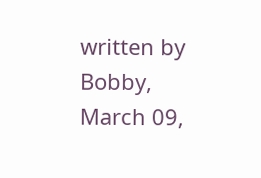written by Bobby, March 09,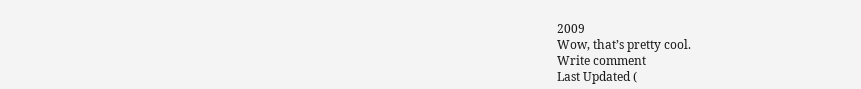2009
Wow, that’s pretty cool.
Write comment
Last Updated (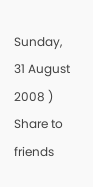Sunday, 31 August 2008 )
Share to friends